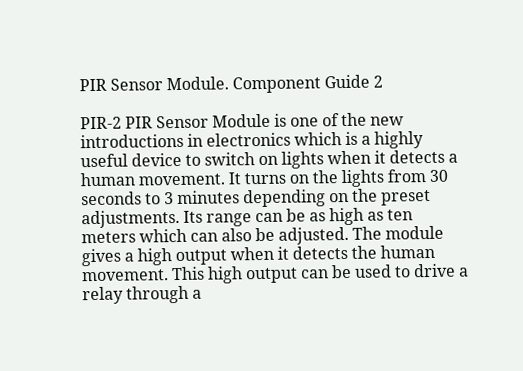PIR Sensor Module. Component Guide 2

PIR-2 PIR Sensor Module is one of the new introductions in electronics which is a highly useful device to switch on lights when it detects a human movement. It turns on the lights from 30 seconds to 3 minutes depending on the preset adjustments. Its range can be as high as ten meters which can also be adjusted. The module gives a high output when it detects the human movement. This high output can be used to drive a relay through a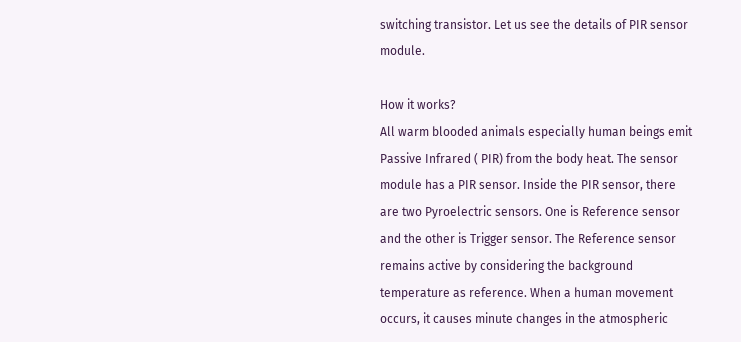switching transistor. Let us see the details of PIR sensor module.

How it works?
All warm blooded animals especially human beings emit Passive Infrared ( PIR) from the body heat. The sensor module has a PIR sensor. Inside the PIR sensor, there are two Pyroelectric sensors. One is Reference sensor and the other is Trigger sensor. The Reference sensor remains active by considering the background temperature as reference. When a human movement occurs, it causes minute changes in the atmospheric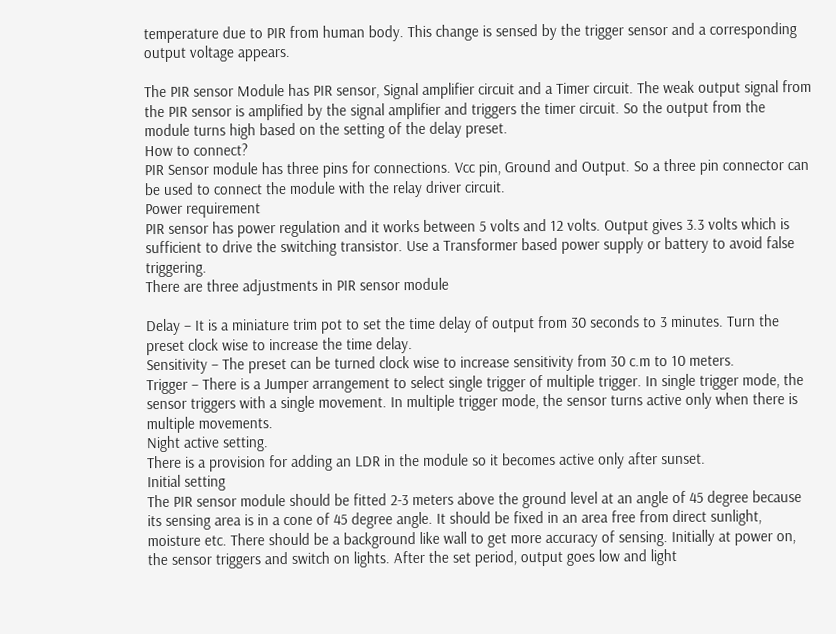temperature due to PIR from human body. This change is sensed by the trigger sensor and a corresponding output voltage appears.

The PIR sensor Module has PIR sensor, Signal amplifier circuit and a Timer circuit. The weak output signal from the PIR sensor is amplified by the signal amplifier and triggers the timer circuit. So the output from the module turns high based on the setting of the delay preset.
How to connect?
PIR Sensor module has three pins for connections. Vcc pin, Ground and Output. So a three pin connector can be used to connect the module with the relay driver circuit.
Power requirement
PIR sensor has power regulation and it works between 5 volts and 12 volts. Output gives 3.3 volts which is sufficient to drive the switching transistor. Use a Transformer based power supply or battery to avoid false triggering.
There are three adjustments in PIR sensor module

Delay – It is a miniature trim pot to set the time delay of output from 30 seconds to 3 minutes. Turn the preset clock wise to increase the time delay.
Sensitivity – The preset can be turned clock wise to increase sensitivity from 30 c.m to 10 meters.
Trigger – There is a Jumper arrangement to select single trigger of multiple trigger. In single trigger mode, the sensor triggers with a single movement. In multiple trigger mode, the sensor turns active only when there is multiple movements.
Night active setting.
There is a provision for adding an LDR in the module so it becomes active only after sunset.
Initial setting
The PIR sensor module should be fitted 2-3 meters above the ground level at an angle of 45 degree because its sensing area is in a cone of 45 degree angle. It should be fixed in an area free from direct sunlight, moisture etc. There should be a background like wall to get more accuracy of sensing. Initially at power on, the sensor triggers and switch on lights. After the set period, output goes low and light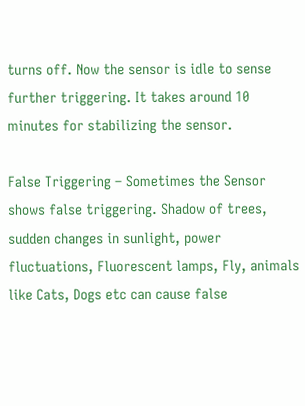turns off. Now the sensor is idle to sense further triggering. It takes around 10 minutes for stabilizing the sensor.

False Triggering – Sometimes the Sensor shows false triggering. Shadow of trees, sudden changes in sunlight, power fluctuations, Fluorescent lamps, Fly, animals like Cats, Dogs etc can cause false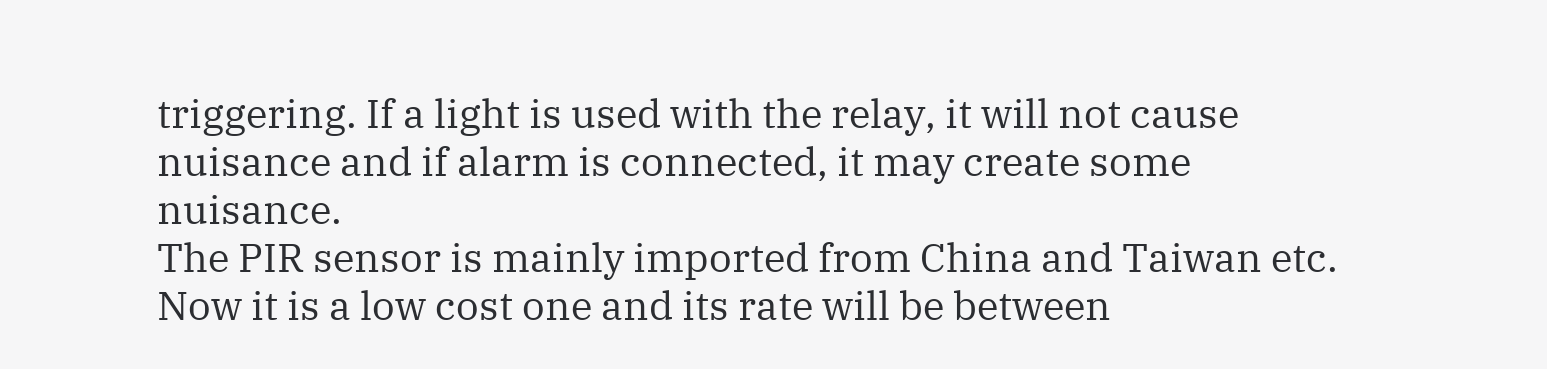triggering. If a light is used with the relay, it will not cause nuisance and if alarm is connected, it may create some nuisance.
The PIR sensor is mainly imported from China and Taiwan etc. Now it is a low cost one and its rate will be between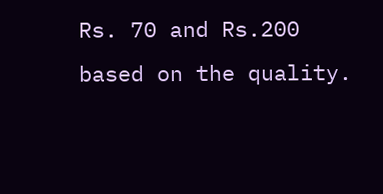Rs. 70 and Rs.200 based on the quality.